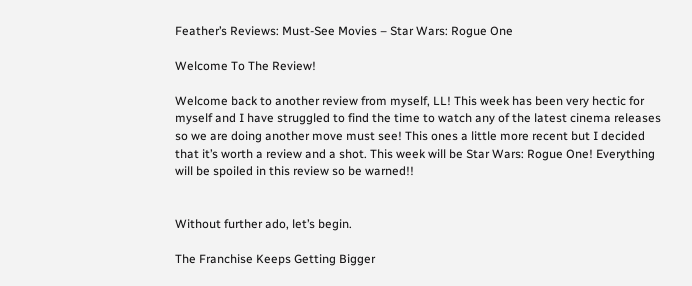Feather’s Reviews: Must-See Movies – Star Wars: Rogue One

Welcome To The Review!

Welcome back to another review from myself, LL! This week has been very hectic for myself and I have struggled to find the time to watch any of the latest cinema releases so we are doing another move must see! This ones a little more recent but I decided that it’s worth a review and a shot. This week will be Star Wars: Rogue One! Everything will be spoiled in this review so be warned!!


Without further ado, let’s begin.

The Franchise Keeps Getting Bigger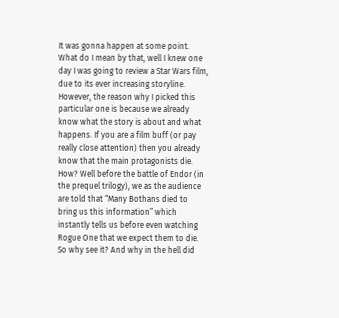It was gonna happen at some point. What do I mean by that, well I knew one day I was going to review a Star Wars film, due to its ever increasing storyline. However, the reason why I picked this particular one is because we already know what the story is about and what happens. If you are a film buff (or pay really close attention) then you already know that the main protagonists die. How? Well before the battle of Endor (in the prequel trilogy), we as the audience are told that “Many Bothans died to bring us this information” which instantly tells us before even watching Rogue One that we expect them to die. So why see it? And why in the hell did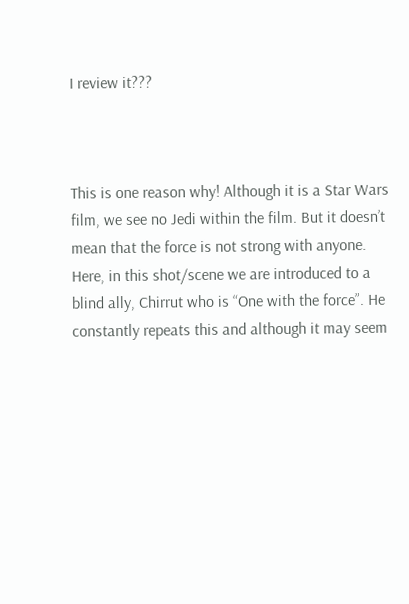I review it???



This is one reason why! Although it is a Star Wars film, we see no Jedi within the film. But it doesn’t mean that the force is not strong with anyone. Here, in this shot/scene we are introduced to a blind ally, Chirrut who is “One with the force”. He constantly repeats this and although it may seem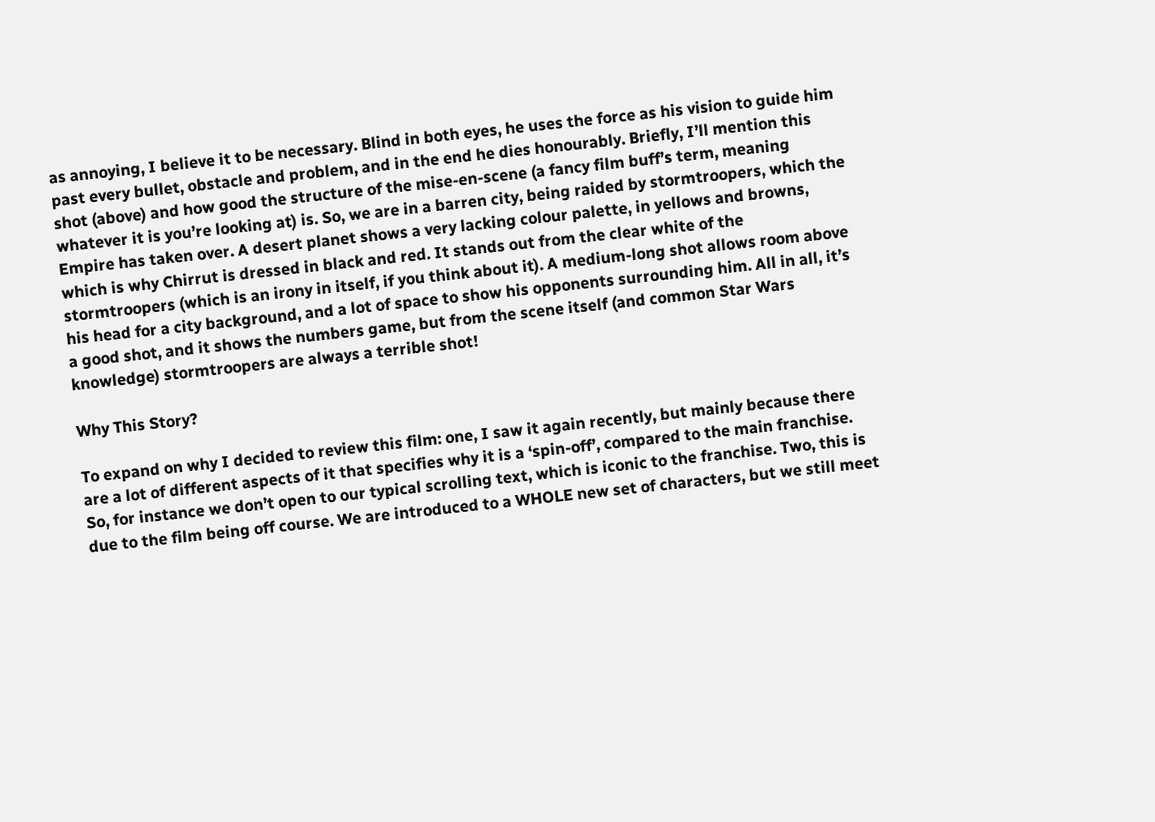as annoying, I believe it to be necessary. Blind in both eyes, he uses the force as his vision to guide him past every bullet, obstacle and problem, and in the end he dies honourably. Briefly, I’ll mention this shot (above) and how good the structure of the mise-en-scene (a fancy film buff’s term, meaning whatever it is you’re looking at) is. So, we are in a barren city, being raided by stormtroopers, which the Empire has taken over. A desert planet shows a very lacking colour palette, in yellows and browns, which is why Chirrut is dressed in black and red. It stands out from the clear white of the stormtroopers (which is an irony in itself, if you think about it). A medium-long shot allows room above his head for a city background, and a lot of space to show his opponents surrounding him. All in all, it’s a good shot, and it shows the numbers game, but from the scene itself (and common Star Wars knowledge) stormtroopers are always a terrible shot!

Why This Story?

To expand on why I decided to review this film: one, I saw it again recently, but mainly because there are a lot of different aspects of it that specifies why it is a ‘spin-off’, compared to the main franchise. So, for instance we don’t open to our typical scrolling text, which is iconic to the franchise. Two, this is due to the film being off course. We are introduced to a WHOLE new set of characters, but we still meet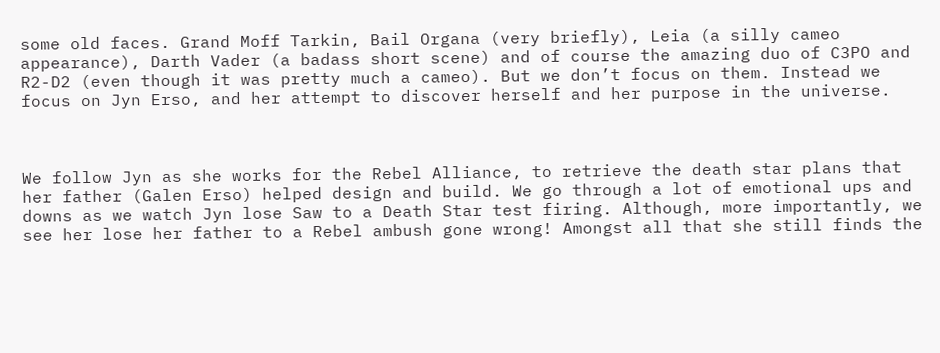some old faces. Grand Moff Tarkin, Bail Organa (very briefly), Leia (a silly cameo appearance), Darth Vader (a badass short scene) and of course the amazing duo of C3PO and R2-D2 (even though it was pretty much a cameo). But we don’t focus on them. Instead we focus on Jyn Erso, and her attempt to discover herself and her purpose in the universe.



We follow Jyn as she works for the Rebel Alliance, to retrieve the death star plans that her father (Galen Erso) helped design and build. We go through a lot of emotional ups and downs as we watch Jyn lose Saw to a Death Star test firing. Although, more importantly, we see her lose her father to a Rebel ambush gone wrong! Amongst all that she still finds the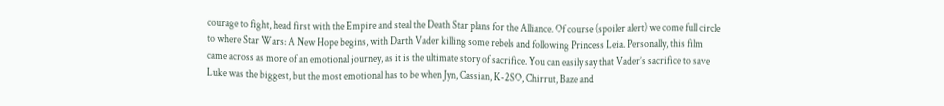courage to fight, head first with the Empire and steal the Death Star plans for the Alliance. Of course (spoiler alert) we come full circle to where Star Wars: A New Hope begins, with Darth Vader killing some rebels and following Princess Leia. Personally, this film came across as more of an emotional journey, as it is the ultimate story of sacrifice. You can easily say that Vader’s sacrifice to save Luke was the biggest, but the most emotional has to be when Jyn, Cassian, K-2SO, Chirrut, Baze and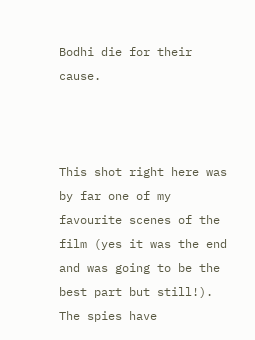Bodhi die for their cause.



This shot right here was by far one of my favourite scenes of the film (yes it was the end and was going to be the best part but still!). The spies have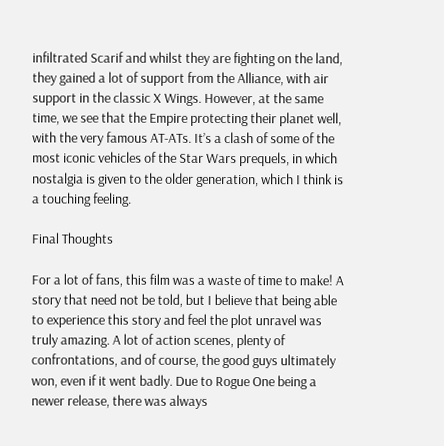infiltrated Scarif and whilst they are fighting on the land, they gained a lot of support from the Alliance, with air support in the classic X Wings. However, at the same time, we see that the Empire protecting their planet well, with the very famous AT-ATs. It’s a clash of some of the most iconic vehicles of the Star Wars prequels, in which nostalgia is given to the older generation, which I think is a touching feeling.

Final Thoughts

For a lot of fans, this film was a waste of time to make! A story that need not be told, but I believe that being able to experience this story and feel the plot unravel was truly amazing. A lot of action scenes, plenty of confrontations, and of course, the good guys ultimately won, even if it went badly. Due to Rogue One being a newer release, there was always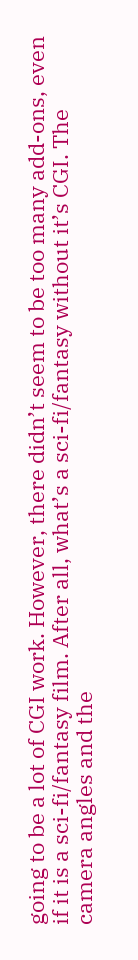going to be a lot of CGI work. However, there didn’t seem to be too many add-ons, even if it is a sci-fi/fantasy film. After all, what’s a sci-fi/fantasy without it’s CGI. The camera angles and the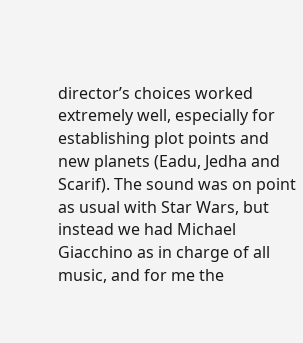director’s choices worked extremely well, especially for establishing plot points and new planets (Eadu, Jedha and Scarif). The sound was on point as usual with Star Wars, but instead we had Michael Giacchino as in charge of all music, and for me the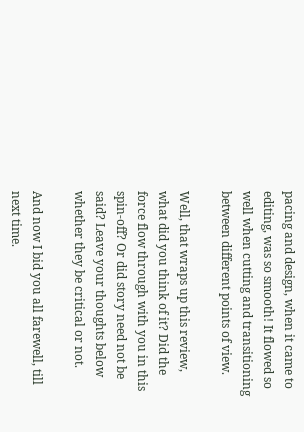pacing and design, when it came to editing, was so smooth! It flowed so well when cutting and transitioning between different points of view.

Well, that wraps up this review, what did you think of it? Did the force flow through with you in this spin-off? Or did story need not be said? Leave your thoughts below whether they be critical or not.

And now I bid you all farewell, till next time.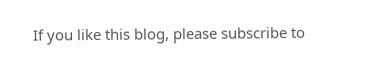If you like this blog, please subscribe to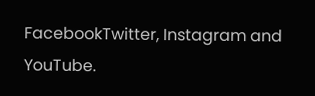FacebookTwitter, Instagram and YouTube.